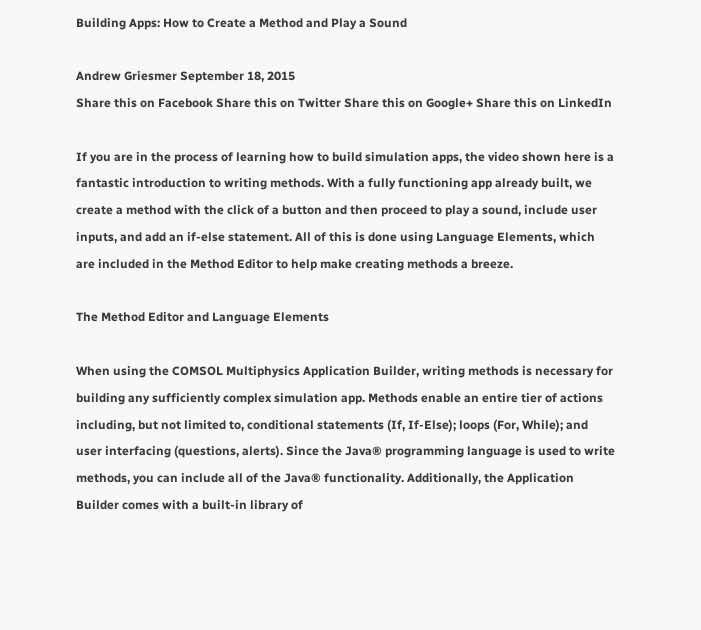Building Apps: How to Create a Method and Play a Sound

Andrew Griesmer September 18, 2015
Share this on Facebook Share this on Twitter Share this on Google+ Share this on LinkedIn

If you are in the process of learning how to build simulation apps, the video shown here is a fantastic introduction to writing methods. With a fully functioning app already built, we create a method with the click of a button and then proceed to play a sound, include user inputs, and add an if-else statement. All of this is done using Language Elements, which are included in the Method Editor to help make creating methods a breeze.

The Method Editor and Language Elements

When using the COMSOL Multiphysics Application Builder, writing methods is necessary for building any sufficiently complex simulation app. Methods enable an entire tier of actions including, but not limited to, conditional statements (If, If-Else); loops (For, While); and user interfacing (questions, alerts). Since the Java® programming language is used to write methods, you can include all of the Java® functionality. Additionally, the Application Builder comes with a built-in library of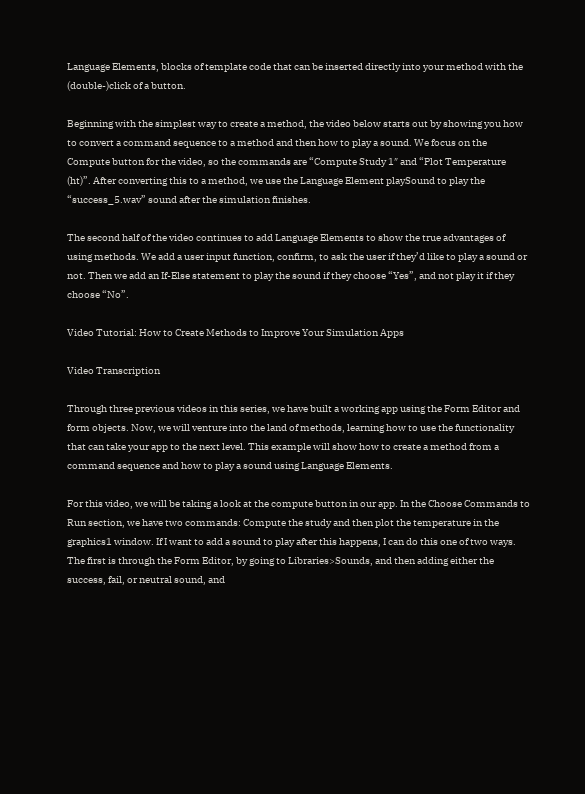Language Elements, blocks of template code that can be inserted directly into your method with the (double-)click of a button.

Beginning with the simplest way to create a method, the video below starts out by showing you how to convert a command sequence to a method and then how to play a sound. We focus on the Compute button for the video, so the commands are “Compute Study 1″ and “Plot Temperature (ht)”. After converting this to a method, we use the Language Element playSound to play the “success_5.wav” sound after the simulation finishes.

The second half of the video continues to add Language Elements to show the true advantages of using methods. We add a user input function, confirm, to ask the user if they’d like to play a sound or not. Then we add an If-Else statement to play the sound if they choose “Yes”, and not play it if they choose “No”.

Video Tutorial: How to Create Methods to Improve Your Simulation Apps

Video Transcription

Through three previous videos in this series, we have built a working app using the Form Editor and form objects. Now, we will venture into the land of methods, learning how to use the functionality that can take your app to the next level. This example will show how to create a method from a command sequence and how to play a sound using Language Elements.

For this video, we will be taking a look at the compute button in our app. In the Choose Commands to Run section, we have two commands: Compute the study and then plot the temperature in the graphics1 window. If I want to add a sound to play after this happens, I can do this one of two ways. The first is through the Form Editor, by going to Libraries>Sounds, and then adding either the success, fail, or neutral sound, and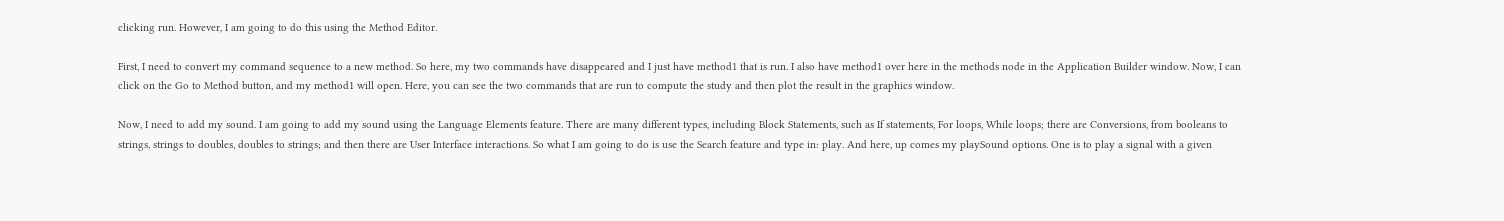clicking run. However, I am going to do this using the Method Editor.

First, I need to convert my command sequence to a new method. So here, my two commands have disappeared and I just have method1 that is run. I also have method1 over here in the methods node in the Application Builder window. Now, I can click on the Go to Method button, and my method1 will open. Here, you can see the two commands that are run to compute the study and then plot the result in the graphics window.

Now, I need to add my sound. I am going to add my sound using the Language Elements feature. There are many different types, including Block Statements, such as If statements, For loops, While loops; there are Conversions, from booleans to strings, strings to doubles, doubles to strings; and then there are User Interface interactions. So what I am going to do is use the Search feature and type in: play. And here, up comes my playSound options. One is to play a signal with a given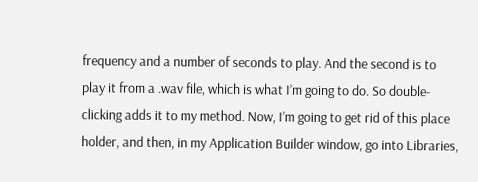frequency and a number of seconds to play. And the second is to play it from a .wav file, which is what I’m going to do. So double-clicking adds it to my method. Now, I’m going to get rid of this place holder, and then, in my Application Builder window, go into Libraries,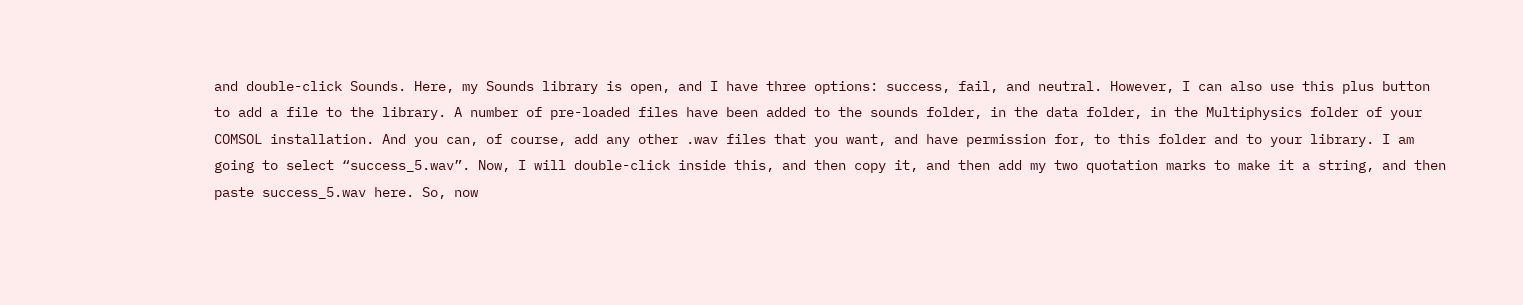and double-click Sounds. Here, my Sounds library is open, and I have three options: success, fail, and neutral. However, I can also use this plus button to add a file to the library. A number of pre-loaded files have been added to the sounds folder, in the data folder, in the Multiphysics folder of your COMSOL installation. And you can, of course, add any other .wav files that you want, and have permission for, to this folder and to your library. I am going to select “success_5.wav”. Now, I will double-click inside this, and then copy it, and then add my two quotation marks to make it a string, and then paste success_5.wav here. So, now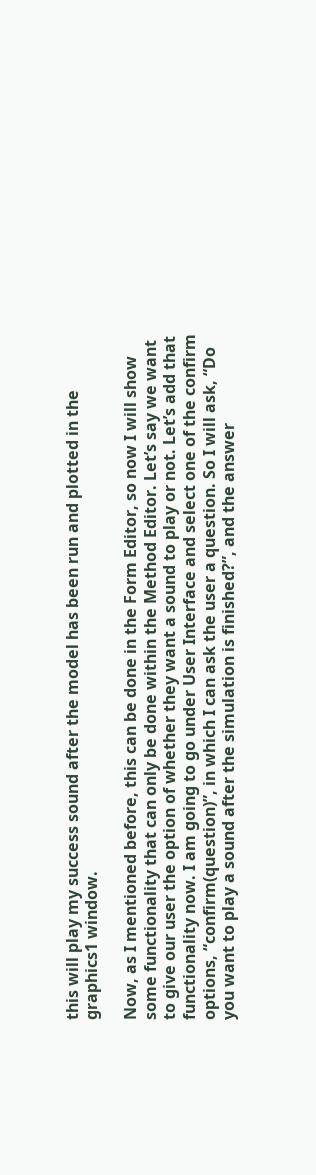this will play my success sound after the model has been run and plotted in the graphics1 window.

Now, as I mentioned before, this can be done in the Form Editor, so now I will show some functionality that can only be done within the Method Editor. Let’s say we want to give our user the option of whether they want a sound to play or not. Let’s add that functionality now. I am going to go under User Interface and select one of the confirm options, “confirm(question)”, in which I can ask the user a question. So I will ask, “Do you want to play a sound after the simulation is finished?”, and the answer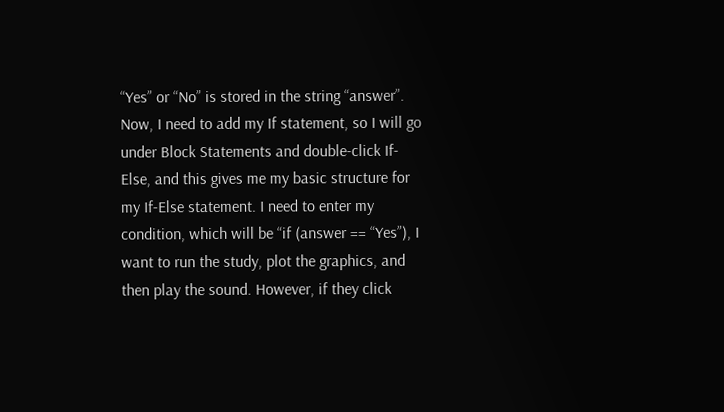“Yes” or “No” is stored in the string “answer”. Now, I need to add my If statement, so I will go under Block Statements and double-click If-Else, and this gives me my basic structure for my If-Else statement. I need to enter my condition, which will be “if (answer == “Yes”), I want to run the study, plot the graphics, and then play the sound. However, if they click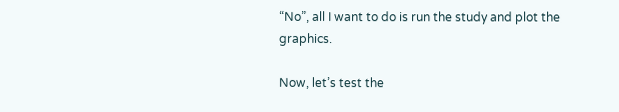“No”, all I want to do is run the study and plot the graphics.

Now, let’s test the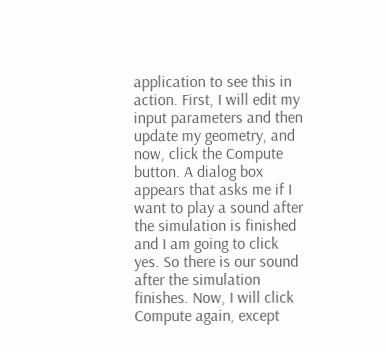application to see this in action. First, I will edit my input parameters and then update my geometry, and now, click the Compute button. A dialog box appears that asks me if I want to play a sound after the simulation is finished and I am going to click yes. So there is our sound after the simulation finishes. Now, I will click Compute again, except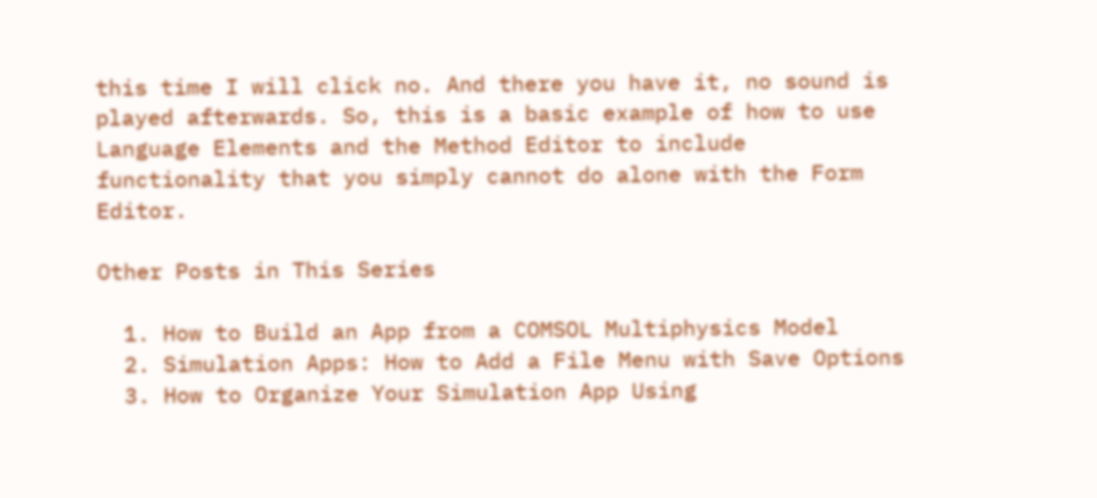this time I will click no. And there you have it, no sound is played afterwards. So, this is a basic example of how to use Language Elements and the Method Editor to include functionality that you simply cannot do alone with the Form Editor.

Other Posts in This Series

  1. How to Build an App from a COMSOL Multiphysics Model
  2. Simulation Apps: How to Add a File Menu with Save Options
  3. How to Organize Your Simulation App Using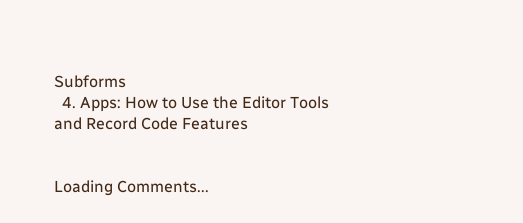Subforms
  4. Apps: How to Use the Editor Tools and Record Code Features


Loading Comments...